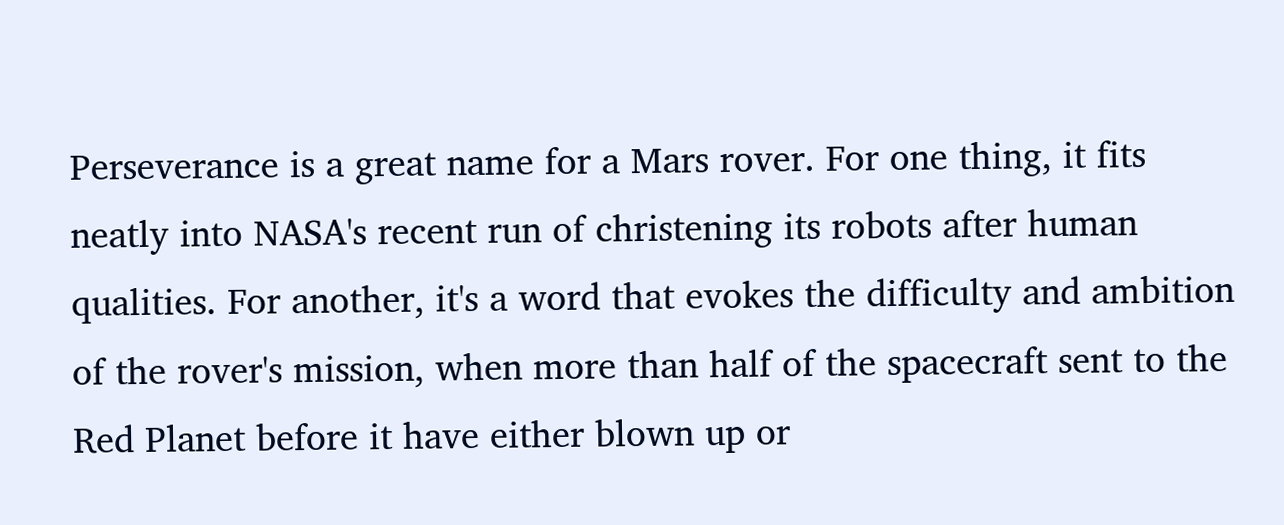Perseverance is a great name for a Mars rover. For one thing, it fits neatly into NASA's recent run of christening its robots after human qualities. For another, it's a word that evokes the difficulty and ambition of the rover's mission, when more than half of the spacecraft sent to the Red Planet before it have either blown up or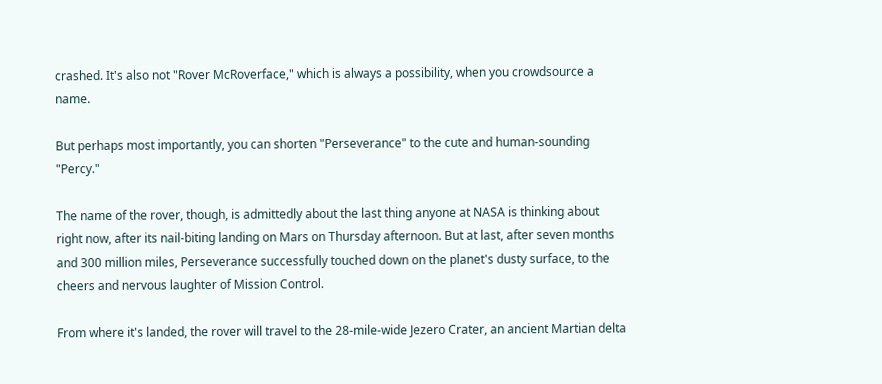crashed. It's also not "Rover McRoverface," which is always a possibility, when you crowdsource a name.

But perhaps most importantly, you can shorten "Perseverance" to the cute and human-sounding "Percy."

The name of the rover, though, is admittedly about the last thing anyone at NASA is thinking about right now, after its nail-biting landing on Mars on Thursday afternoon. But at last, after seven months and 300 million miles, Perseverance successfully touched down on the planet's dusty surface, to the cheers and nervous laughter of Mission Control.

From where it's landed, the rover will travel to the 28-mile-wide Jezero Crater, an ancient Martian delta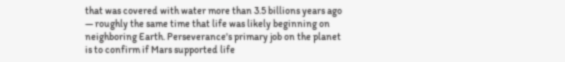that was covered with water more than 3.5 billions years ago — roughly the same time that life was likely beginning on neighboring Earth. Perseverance's primary job on the planet is to confirm if Mars supported life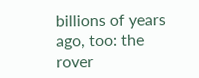billions of years ago, too: the rover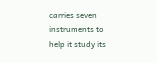carries seven instruments to help it study its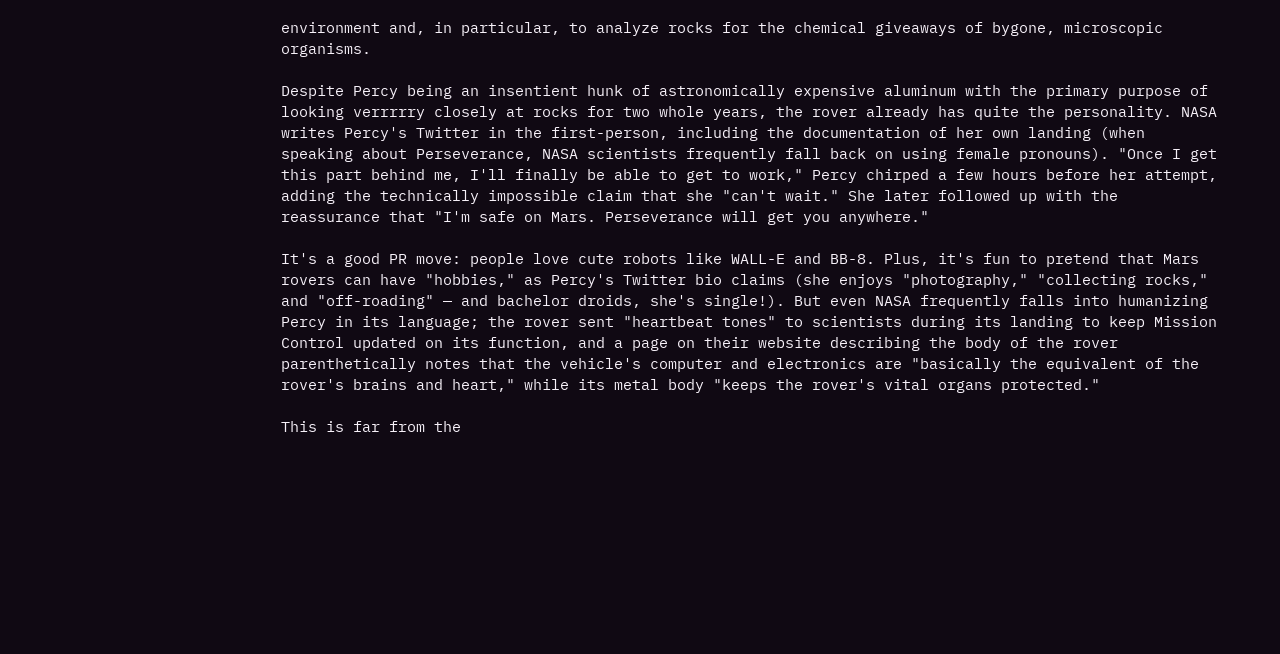environment and, in particular, to analyze rocks for the chemical giveaways of bygone, microscopic organisms.

Despite Percy being an insentient hunk of astronomically expensive aluminum with the primary purpose of looking verrrrry closely at rocks for two whole years, the rover already has quite the personality. NASA writes Percy's Twitter in the first-person, including the documentation of her own landing (when speaking about Perseverance, NASA scientists frequently fall back on using female pronouns). "Once I get this part behind me, I'll finally be able to get to work," Percy chirped a few hours before her attempt, adding the technically impossible claim that she "can't wait." She later followed up with the reassurance that "I'm safe on Mars. Perseverance will get you anywhere."

It's a good PR move: people love cute robots like WALL-E and BB-8. Plus, it's fun to pretend that Mars rovers can have "hobbies," as Percy's Twitter bio claims (she enjoys "photography," "collecting rocks," and "off-roading" — and bachelor droids, she's single!). But even NASA frequently falls into humanizing Percy in its language; the rover sent "heartbeat tones" to scientists during its landing to keep Mission Control updated on its function, and a page on their website describing the body of the rover parenthetically notes that the vehicle's computer and electronics are "basically the equivalent of the rover's brains and heart," while its metal body "keeps the rover's vital organs protected."

This is far from the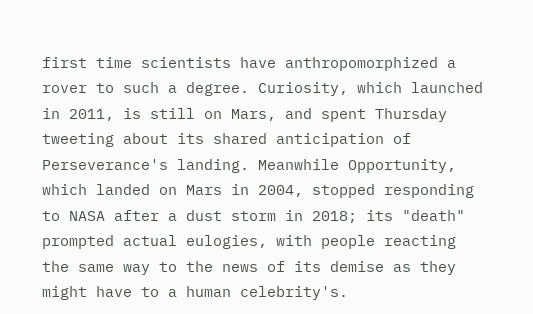first time scientists have anthropomorphized a rover to such a degree. Curiosity, which launched in 2011, is still on Mars, and spent Thursday tweeting about its shared anticipation of Perseverance's landing. Meanwhile Opportunity, which landed on Mars in 2004, stopped responding to NASA after a dust storm in 2018; its "death" prompted actual eulogies, with people reacting the same way to the news of its demise as they might have to a human celebrity's.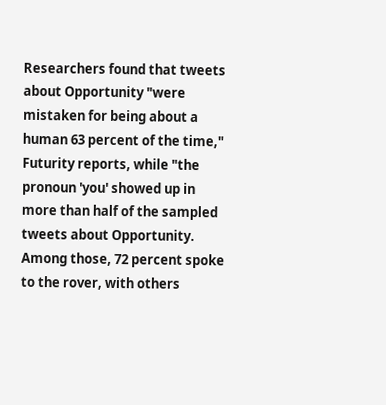Researchers found that tweets about Opportunity "were mistaken for being about a human 63 percent of the time," Futurity reports, while "the pronoun 'you' showed up in more than half of the sampled tweets about Opportunity. Among those, 72 percent spoke to the rover, with others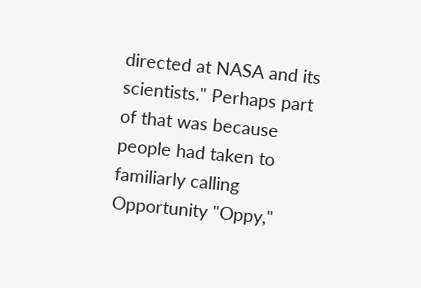directed at NASA and its scientists." Perhaps part of that was because people had taken to familiarly calling Opportunity "Oppy,"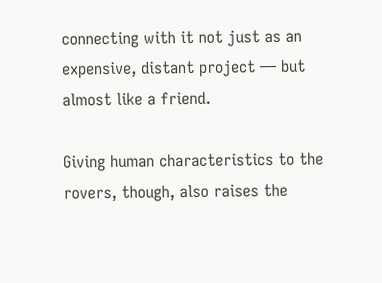connecting with it not just as an expensive, distant project — but almost like a friend.

Giving human characteristics to the rovers, though, also raises the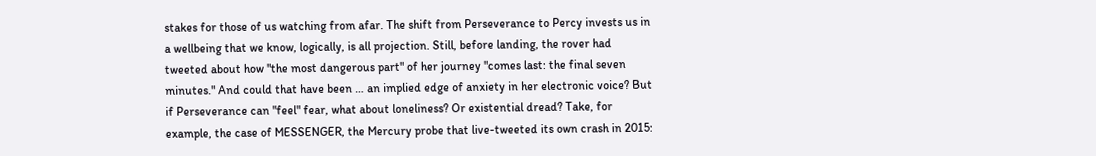stakes for those of us watching from afar. The shift from Perseverance to Percy invests us in a wellbeing that we know, logically, is all projection. Still, before landing, the rover had tweeted about how "the most dangerous part" of her journey "comes last: the final seven minutes." And could that have been … an implied edge of anxiety in her electronic voice? But if Perseverance can "feel" fear, what about loneliness? Or existential dread? Take, for example, the case of MESSENGER, the Mercury probe that live-tweeted its own crash in 2015: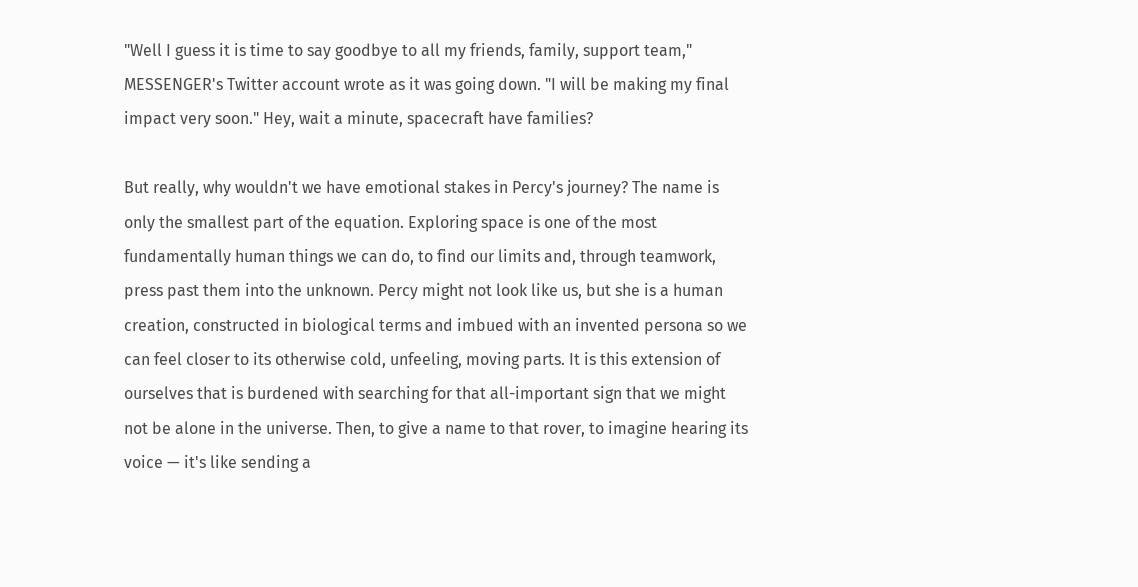"Well I guess it is time to say goodbye to all my friends, family, support team," MESSENGER's Twitter account wrote as it was going down. "I will be making my final impact very soon." Hey, wait a minute, spacecraft have families?

But really, why wouldn't we have emotional stakes in Percy's journey? The name is only the smallest part of the equation. Exploring space is one of the most fundamentally human things we can do, to find our limits and, through teamwork, press past them into the unknown. Percy might not look like us, but she is a human creation, constructed in biological terms and imbued with an invented persona so we can feel closer to its otherwise cold, unfeeling, moving parts. It is this extension of ourselves that is burdened with searching for that all-important sign that we might not be alone in the universe. Then, to give a name to that rover, to imagine hearing its voice — it's like sending a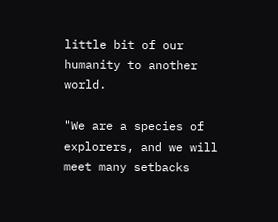little bit of our humanity to another world.

"We are a species of explorers, and we will meet many setbacks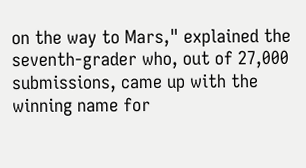on the way to Mars," explained the seventh-grader who, out of 27,000 submissions, came up with the winning name for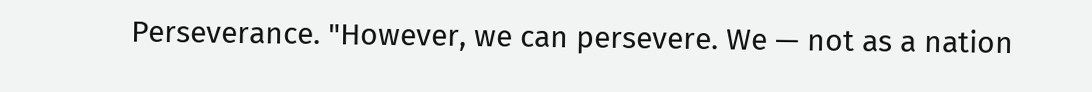Perseverance. "However, we can persevere. We — not as a nation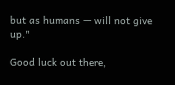but as humans — will not give up."

Good luck out there,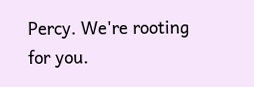Percy. We're rooting for you.